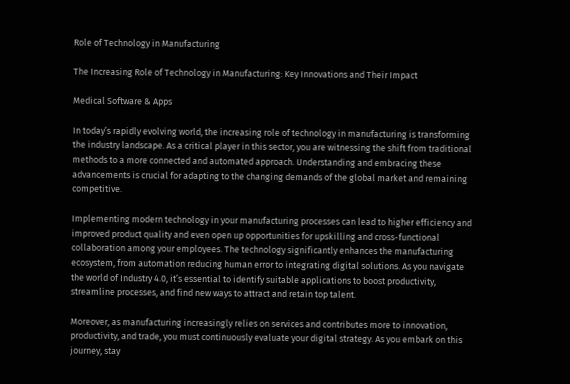Role of Technology in Manufacturing

The Increasing Role of Technology in Manufacturing: Key Innovations and Their Impact

Medical Software & Apps

In today’s rapidly evolving world, the increasing role of technology in manufacturing is transforming the industry landscape. As a critical player in this sector, you are witnessing the shift from traditional methods to a more connected and automated approach. Understanding and embracing these advancements is crucial for adapting to the changing demands of the global market and remaining competitive.

Implementing modern technology in your manufacturing processes can lead to higher efficiency and improved product quality and even open up opportunities for upskilling and cross-functional collaboration among your employees. The technology significantly enhances the manufacturing ecosystem, from automation reducing human error to integrating digital solutions. As you navigate the world of Industry 4.0, it’s essential to identify suitable applications to boost productivity, streamline processes, and find new ways to attract and retain top talent.

Moreover, as manufacturing increasingly relies on services and contributes more to innovation, productivity, and trade, you must continuously evaluate your digital strategy. As you embark on this journey, stay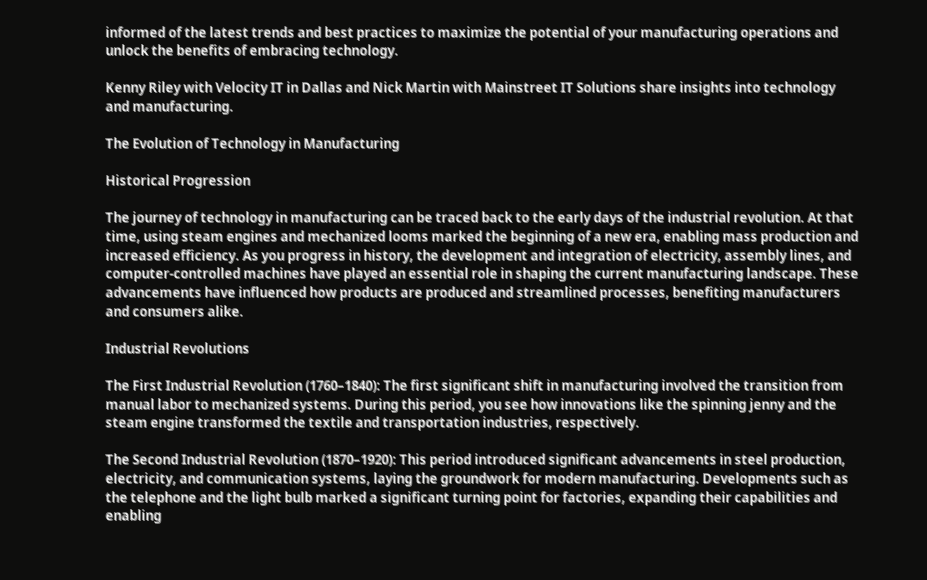informed of the latest trends and best practices to maximize the potential of your manufacturing operations and unlock the benefits of embracing technology.

Kenny Riley with Velocity IT in Dallas and Nick Martin with Mainstreet IT Solutions share insights into technology and manufacturing.

The Evolution of Technology in Manufacturing

Historical Progression

The journey of technology in manufacturing can be traced back to the early days of the industrial revolution. At that time, using steam engines and mechanized looms marked the beginning of a new era, enabling mass production and increased efficiency. As you progress in history, the development and integration of electricity, assembly lines, and computer-controlled machines have played an essential role in shaping the current manufacturing landscape. These advancements have influenced how products are produced and streamlined processes, benefiting manufacturers and consumers alike.

Industrial Revolutions

The First Industrial Revolution (1760–1840): The first significant shift in manufacturing involved the transition from manual labor to mechanized systems. During this period, you see how innovations like the spinning jenny and the steam engine transformed the textile and transportation industries, respectively.

The Second Industrial Revolution (1870–1920): This period introduced significant advancements in steel production, electricity, and communication systems, laying the groundwork for modern manufacturing. Developments such as the telephone and the light bulb marked a significant turning point for factories, expanding their capabilities and enabling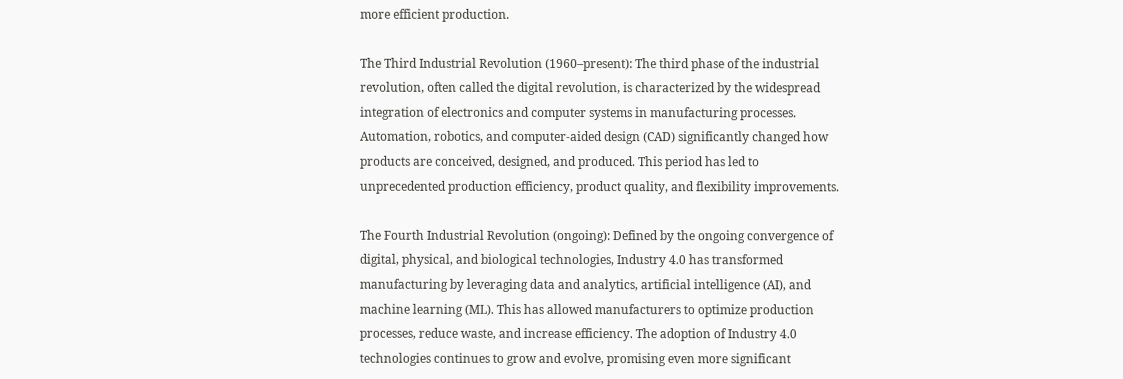more efficient production.

The Third Industrial Revolution (1960–present): The third phase of the industrial revolution, often called the digital revolution, is characterized by the widespread integration of electronics and computer systems in manufacturing processes. Automation, robotics, and computer-aided design (CAD) significantly changed how products are conceived, designed, and produced. This period has led to unprecedented production efficiency, product quality, and flexibility improvements.

The Fourth Industrial Revolution (ongoing): Defined by the ongoing convergence of digital, physical, and biological technologies, Industry 4.0 has transformed manufacturing by leveraging data and analytics, artificial intelligence (AI), and machine learning (ML). This has allowed manufacturers to optimize production processes, reduce waste, and increase efficiency. The adoption of Industry 4.0 technologies continues to grow and evolve, promising even more significant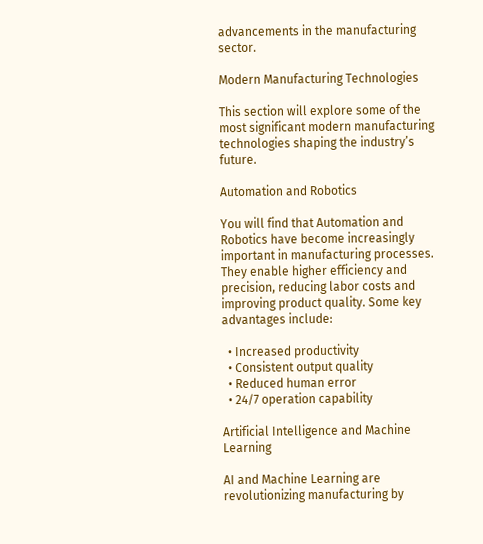advancements in the manufacturing sector.

Modern Manufacturing Technologies

This section will explore some of the most significant modern manufacturing technologies shaping the industry’s future.

Automation and Robotics

You will find that Automation and Robotics have become increasingly important in manufacturing processes. They enable higher efficiency and precision, reducing labor costs and improving product quality. Some key advantages include:

  • Increased productivity
  • Consistent output quality
  • Reduced human error
  • 24/7 operation capability

Artificial Intelligence and Machine Learning

AI and Machine Learning are revolutionizing manufacturing by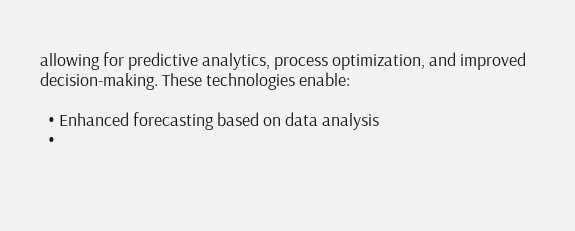allowing for predictive analytics, process optimization, and improved decision-making. These technologies enable:

  • Enhanced forecasting based on data analysis
  •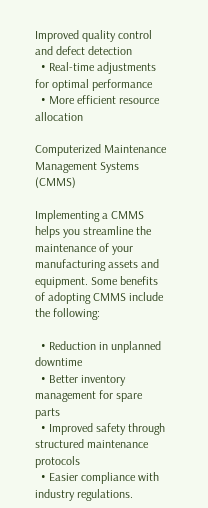Improved quality control and defect detection
  • Real-time adjustments for optimal performance
  • More efficient resource allocation

Computerized Maintenance Management Systems (CMMS)

Implementing a CMMS helps you streamline the maintenance of your manufacturing assets and equipment. Some benefits of adopting CMMS include the following:

  • Reduction in unplanned downtime
  • Better inventory management for spare parts
  • Improved safety through structured maintenance protocols
  • Easier compliance with industry regulations.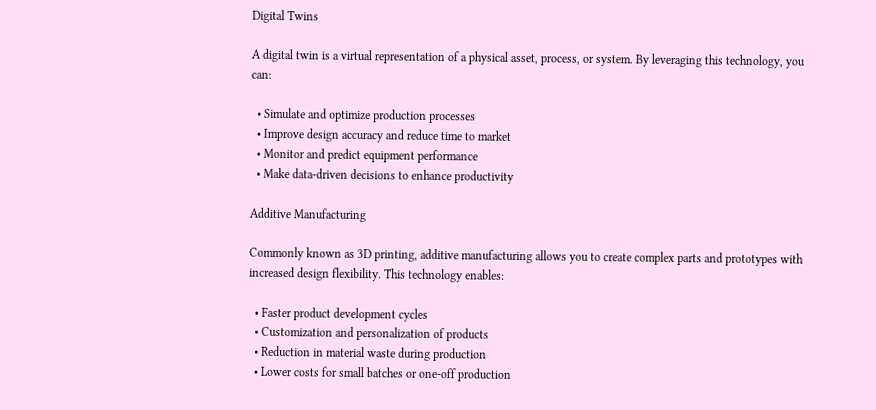Digital Twins

A digital twin is a virtual representation of a physical asset, process, or system. By leveraging this technology, you can:

  • Simulate and optimize production processes
  • Improve design accuracy and reduce time to market
  • Monitor and predict equipment performance
  • Make data-driven decisions to enhance productivity

Additive Manufacturing

Commonly known as 3D printing, additive manufacturing allows you to create complex parts and prototypes with increased design flexibility. This technology enables:

  • Faster product development cycles
  • Customization and personalization of products
  • Reduction in material waste during production
  • Lower costs for small batches or one-off production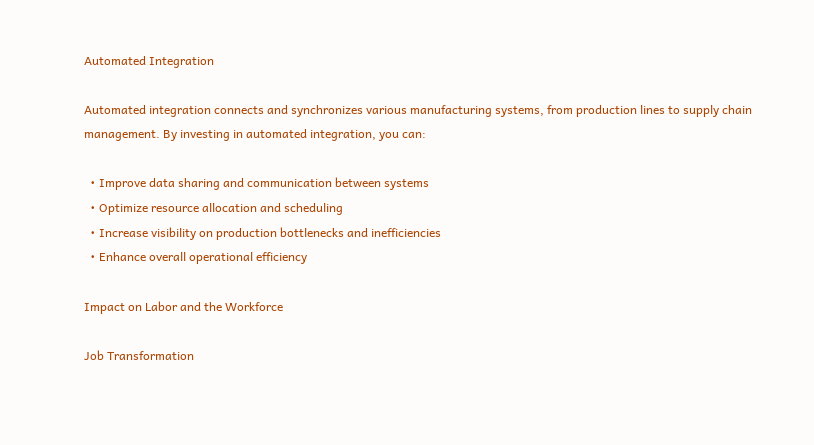Automated Integration

Automated integration connects and synchronizes various manufacturing systems, from production lines to supply chain management. By investing in automated integration, you can:

  • Improve data sharing and communication between systems
  • Optimize resource allocation and scheduling
  • Increase visibility on production bottlenecks and inefficiencies
  • Enhance overall operational efficiency

Impact on Labor and the Workforce

Job Transformation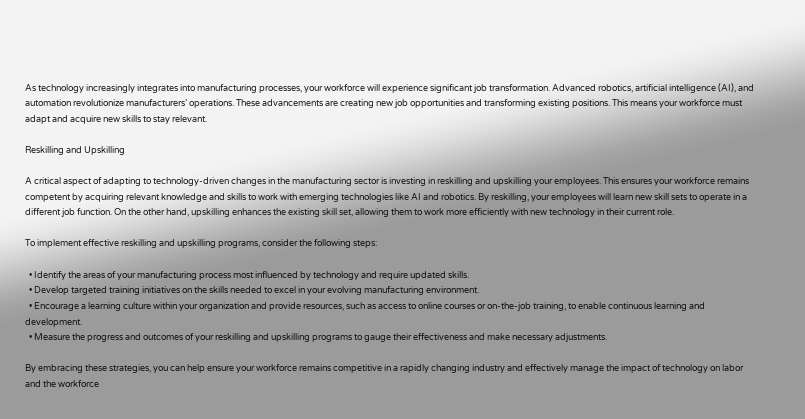As technology increasingly integrates into manufacturing processes, your workforce will experience significant job transformation. Advanced robotics, artificial intelligence (AI), and automation revolutionize manufacturers’ operations. These advancements are creating new job opportunities and transforming existing positions. This means your workforce must adapt and acquire new skills to stay relevant.

Reskilling and Upskilling

A critical aspect of adapting to technology-driven changes in the manufacturing sector is investing in reskilling and upskilling your employees. This ensures your workforce remains competent by acquiring relevant knowledge and skills to work with emerging technologies like AI and robotics. By reskilling, your employees will learn new skill sets to operate in a different job function. On the other hand, upskilling enhances the existing skill set, allowing them to work more efficiently with new technology in their current role.

To implement effective reskilling and upskilling programs, consider the following steps:

  • Identify the areas of your manufacturing process most influenced by technology and require updated skills.
  • Develop targeted training initiatives on the skills needed to excel in your evolving manufacturing environment.
  • Encourage a learning culture within your organization and provide resources, such as access to online courses or on-the-job training, to enable continuous learning and development.
  • Measure the progress and outcomes of your reskilling and upskilling programs to gauge their effectiveness and make necessary adjustments.

By embracing these strategies, you can help ensure your workforce remains competitive in a rapidly changing industry and effectively manage the impact of technology on labor and the workforce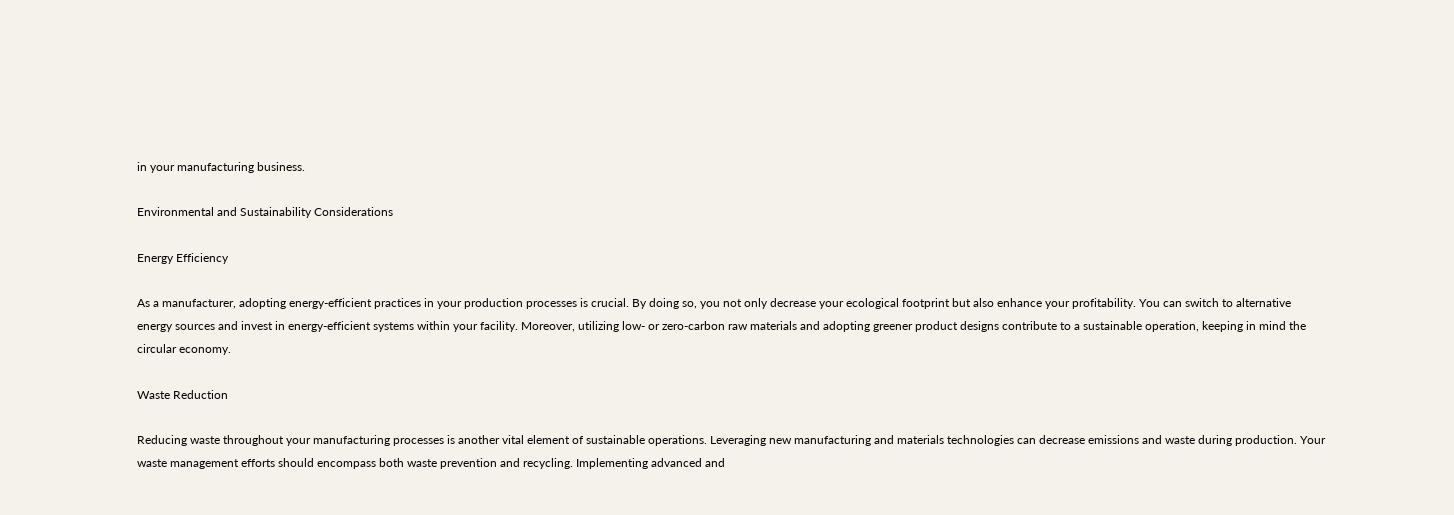in your manufacturing business.

Environmental and Sustainability Considerations

Energy Efficiency

As a manufacturer, adopting energy-efficient practices in your production processes is crucial. By doing so, you not only decrease your ecological footprint but also enhance your profitability. You can switch to alternative energy sources and invest in energy-efficient systems within your facility. Moreover, utilizing low- or zero-carbon raw materials and adopting greener product designs contribute to a sustainable operation, keeping in mind the circular economy.

Waste Reduction

Reducing waste throughout your manufacturing processes is another vital element of sustainable operations. Leveraging new manufacturing and materials technologies can decrease emissions and waste during production. Your waste management efforts should encompass both waste prevention and recycling. Implementing advanced and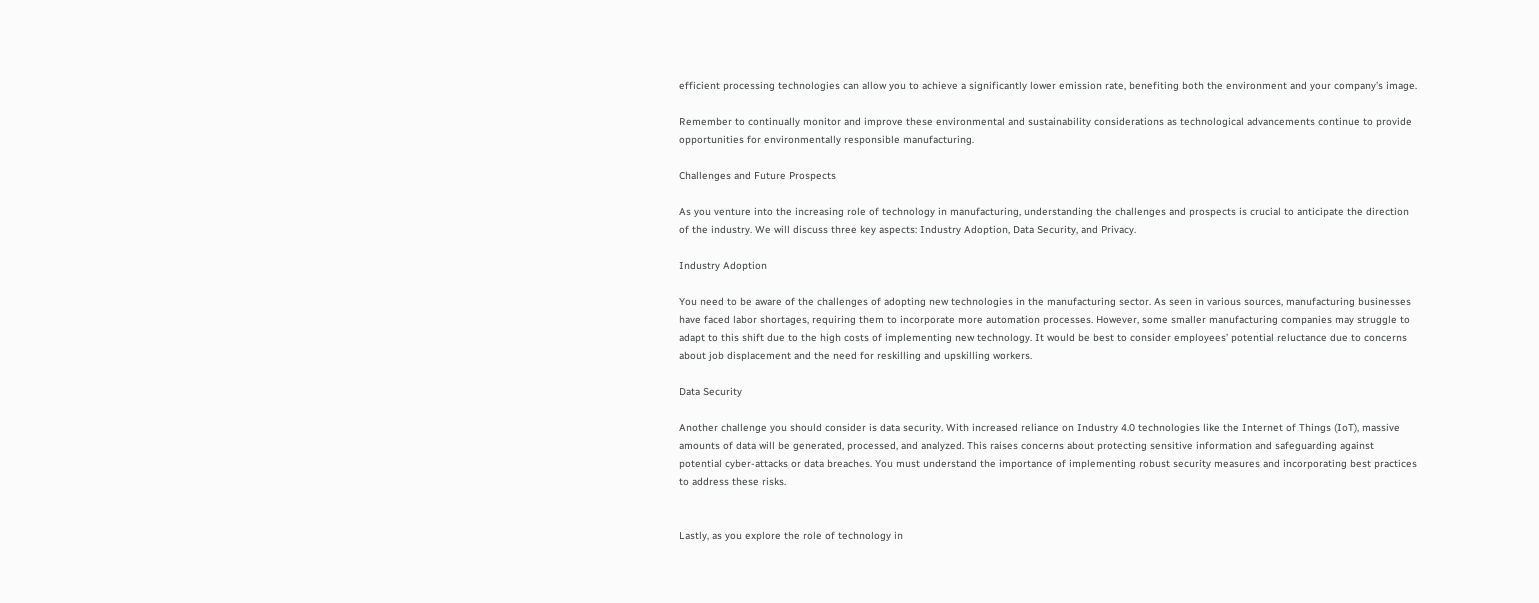efficient processing technologies can allow you to achieve a significantly lower emission rate, benefiting both the environment and your company’s image.

Remember to continually monitor and improve these environmental and sustainability considerations as technological advancements continue to provide opportunities for environmentally responsible manufacturing.

Challenges and Future Prospects

As you venture into the increasing role of technology in manufacturing, understanding the challenges and prospects is crucial to anticipate the direction of the industry. We will discuss three key aspects: Industry Adoption, Data Security, and Privacy.

Industry Adoption

You need to be aware of the challenges of adopting new technologies in the manufacturing sector. As seen in various sources, manufacturing businesses have faced labor shortages, requiring them to incorporate more automation processes. However, some smaller manufacturing companies may struggle to adapt to this shift due to the high costs of implementing new technology. It would be best to consider employees’ potential reluctance due to concerns about job displacement and the need for reskilling and upskilling workers.

Data Security

Another challenge you should consider is data security. With increased reliance on Industry 4.0 technologies like the Internet of Things (IoT), massive amounts of data will be generated, processed, and analyzed. This raises concerns about protecting sensitive information and safeguarding against potential cyber-attacks or data breaches. You must understand the importance of implementing robust security measures and incorporating best practices to address these risks.


Lastly, as you explore the role of technology in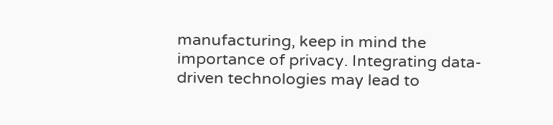manufacturing, keep in mind the importance of privacy. Integrating data-driven technologies may lead to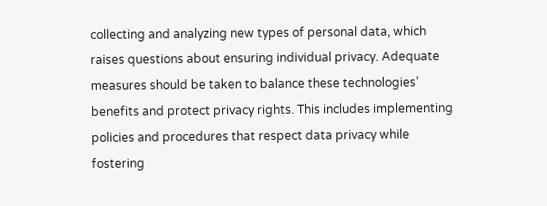collecting and analyzing new types of personal data, which raises questions about ensuring individual privacy. Adequate measures should be taken to balance these technologies’ benefits and protect privacy rights. This includes implementing policies and procedures that respect data privacy while fostering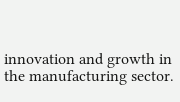innovation and growth in the manufacturing sector.